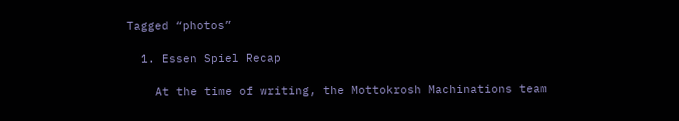Tagged “photos”

  1. Essen Spiel Recap

    At the time of writing, the Mottokrosh Machinations team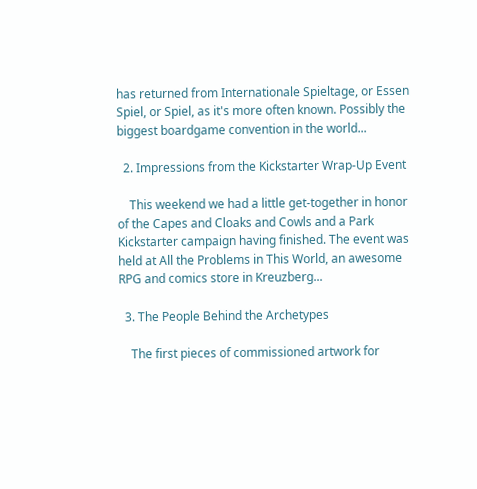has returned from Internationale Spieltage, or Essen Spiel, or Spiel, as it's more often known. Possibly the biggest boardgame convention in the world...

  2. Impressions from the Kickstarter Wrap-Up Event

    This weekend we had a little get-together in honor of the Capes and Cloaks and Cowls and a Park Kickstarter campaign having finished. The event was held at All the Problems in This World, an awesome RPG and comics store in Kreuzberg...

  3. The People Behind the Archetypes

    The first pieces of commissioned artwork for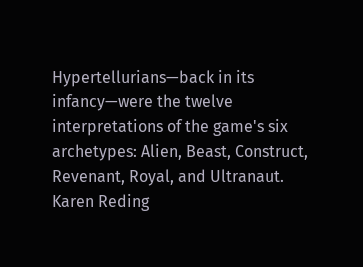Hypertellurians—back in its infancy—were the twelve interpretations of the game's six archetypes: Alien, Beast, Construct, Revenant, Royal, and Ultranaut. Karen Reding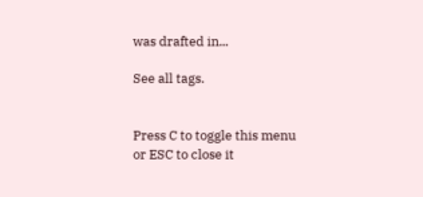was drafted in...

See all tags.


Press C to toggle this menu
or ESC to close it